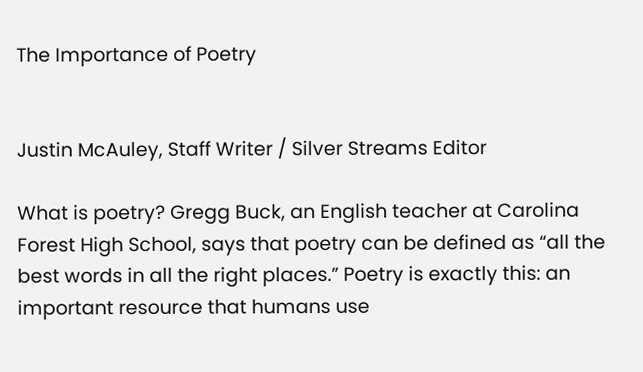The Importance of Poetry


Justin McAuley, Staff Writer / Silver Streams Editor

What is poetry? Gregg Buck, an English teacher at Carolina Forest High School, says that poetry can be defined as “all the best words in all the right places.” Poetry is exactly this: an important resource that humans use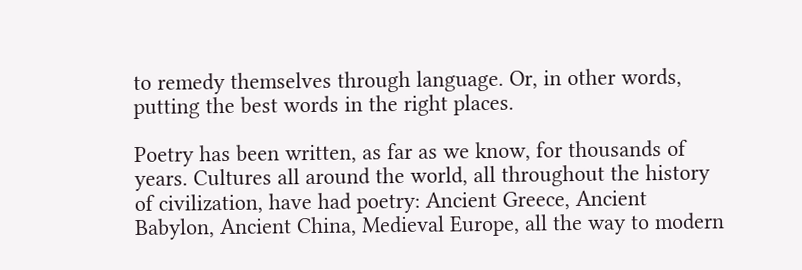to remedy themselves through language. Or, in other words, putting the best words in the right places.

Poetry has been written, as far as we know, for thousands of years. Cultures all around the world, all throughout the history of civilization, have had poetry: Ancient Greece, Ancient Babylon, Ancient China, Medieval Europe, all the way to modern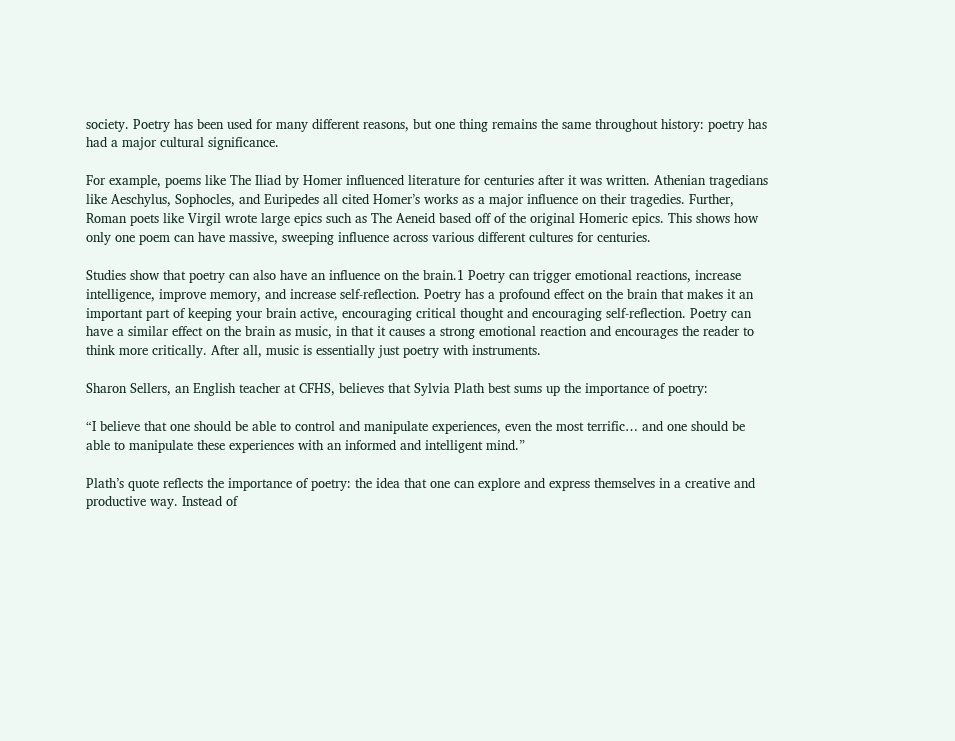society. Poetry has been used for many different reasons, but one thing remains the same throughout history: poetry has had a major cultural significance.

For example, poems like The Iliad by Homer influenced literature for centuries after it was written. Athenian tragedians like Aeschylus, Sophocles, and Euripedes all cited Homer’s works as a major influence on their tragedies. Further, Roman poets like Virgil wrote large epics such as The Aeneid based off of the original Homeric epics. This shows how only one poem can have massive, sweeping influence across various different cultures for centuries.

Studies show that poetry can also have an influence on the brain.1 Poetry can trigger emotional reactions, increase intelligence, improve memory, and increase self-reflection. Poetry has a profound effect on the brain that makes it an important part of keeping your brain active, encouraging critical thought and encouraging self-reflection. Poetry can have a similar effect on the brain as music, in that it causes a strong emotional reaction and encourages the reader to think more critically. After all, music is essentially just poetry with instruments.

Sharon Sellers, an English teacher at CFHS, believes that Sylvia Plath best sums up the importance of poetry:

“I believe that one should be able to control and manipulate experiences, even the most terrific… and one should be able to manipulate these experiences with an informed and intelligent mind.”

Plath’s quote reflects the importance of poetry: the idea that one can explore and express themselves in a creative and productive way. Instead of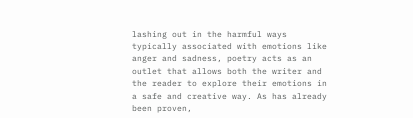lashing out in the harmful ways typically associated with emotions like anger and sadness, poetry acts as an outlet that allows both the writer and the reader to explore their emotions in a safe and creative way. As has already been proven,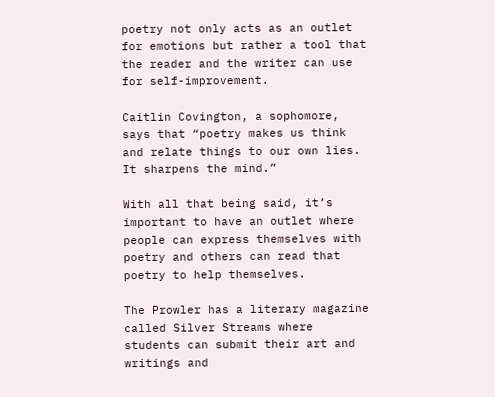poetry not only acts as an outlet for emotions but rather a tool that the reader and the writer can use for self-improvement.

Caitlin Covington, a sophomore, says that “poetry makes us think and relate things to our own lies. It sharpens the mind.”

With all that being said, it’s important to have an outlet where people can express themselves with poetry and others can read that poetry to help themselves.

The Prowler has a literary magazine called Silver Streams where students can submit their art and writings and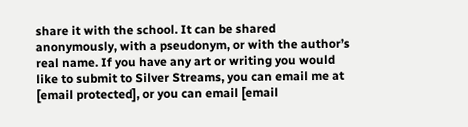share it with the school. It can be shared anonymously, with a pseudonym, or with the author’s real name. If you have any art or writing you would like to submit to Silver Streams, you can email me at [email protected], or you can email [email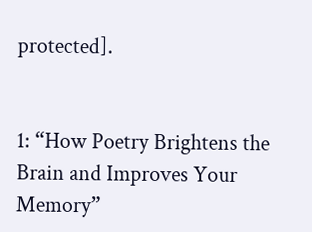protected].


1: “How Poetry Brightens the Brain and Improves Your Memory”